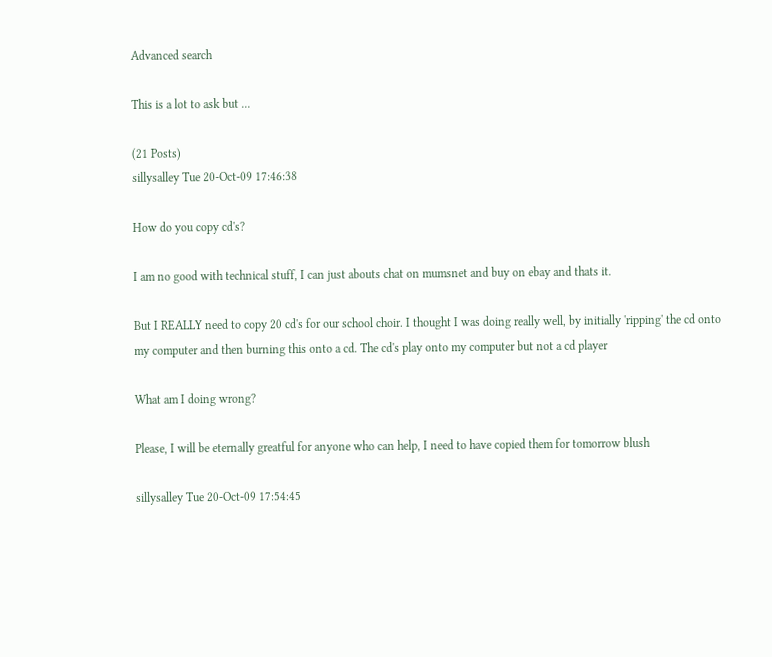Advanced search

This is a lot to ask but ...

(21 Posts)
sillysalley Tue 20-Oct-09 17:46:38

How do you copy cd's?

I am no good with technical stuff, I can just abouts chat on mumsnet and buy on ebay and thats it.

But I REALLY need to copy 20 cd's for our school choir. I thought I was doing really well, by initially 'ripping' the cd onto my computer and then burning this onto a cd. The cd's play onto my computer but not a cd player

What am I doing wrong?

Please, I will be eternally greatful for anyone who can help, I need to have copied them for tomorrow blush

sillysalley Tue 20-Oct-09 17:54:45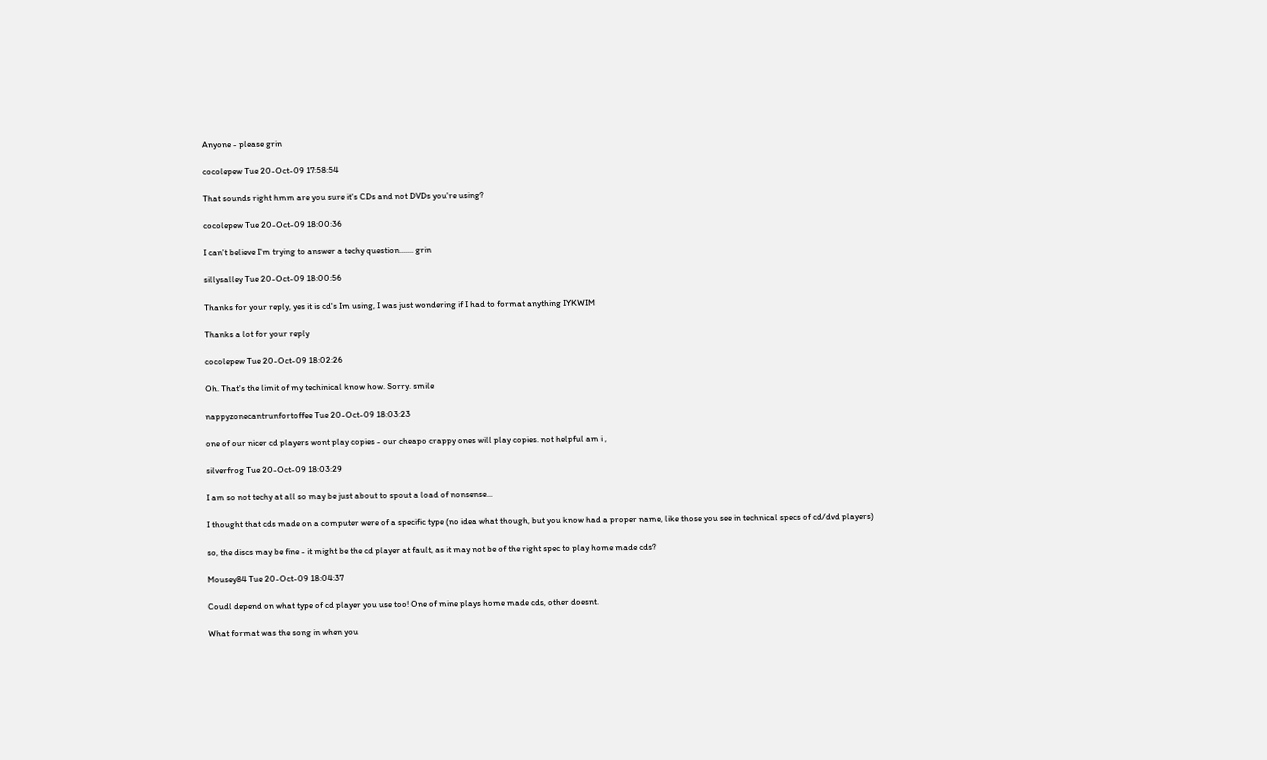Anyone - please grin

cocolepew Tue 20-Oct-09 17:58:54

That sounds right hmm are you sure it's CDs and not DVDs you're using?

cocolepew Tue 20-Oct-09 18:00:36

I can't believe I'm trying to answer a techy question....... grin

sillysalley Tue 20-Oct-09 18:00:56

Thanks for your reply, yes it is cd's Im using, I was just wondering if I had to format anything IYKWIM

Thanks a lot for your reply

cocolepew Tue 20-Oct-09 18:02:26

Oh. That's the limit of my techinical know how. Sorry. smile

nappyzonecantrunfortoffee Tue 20-Oct-09 18:03:23

one of our nicer cd players wont play copies - our cheapo crappy ones will play copies. not helpful am i ,

silverfrog Tue 20-Oct-09 18:03:29

I am so not techy at all so may be just about to spout a load of nonsense...

I thought that cds made on a computer were of a specific type (no idea what though, but you know had a proper name, like those you see in technical specs of cd/dvd players)

so, the discs may be fine - it might be the cd player at fault, as it may not be of the right spec to play home made cds?

Mousey84 Tue 20-Oct-09 18:04:37

Coudl depend on what type of cd player you use too! One of mine plays home made cds, other doesnt.

What format was the song in when you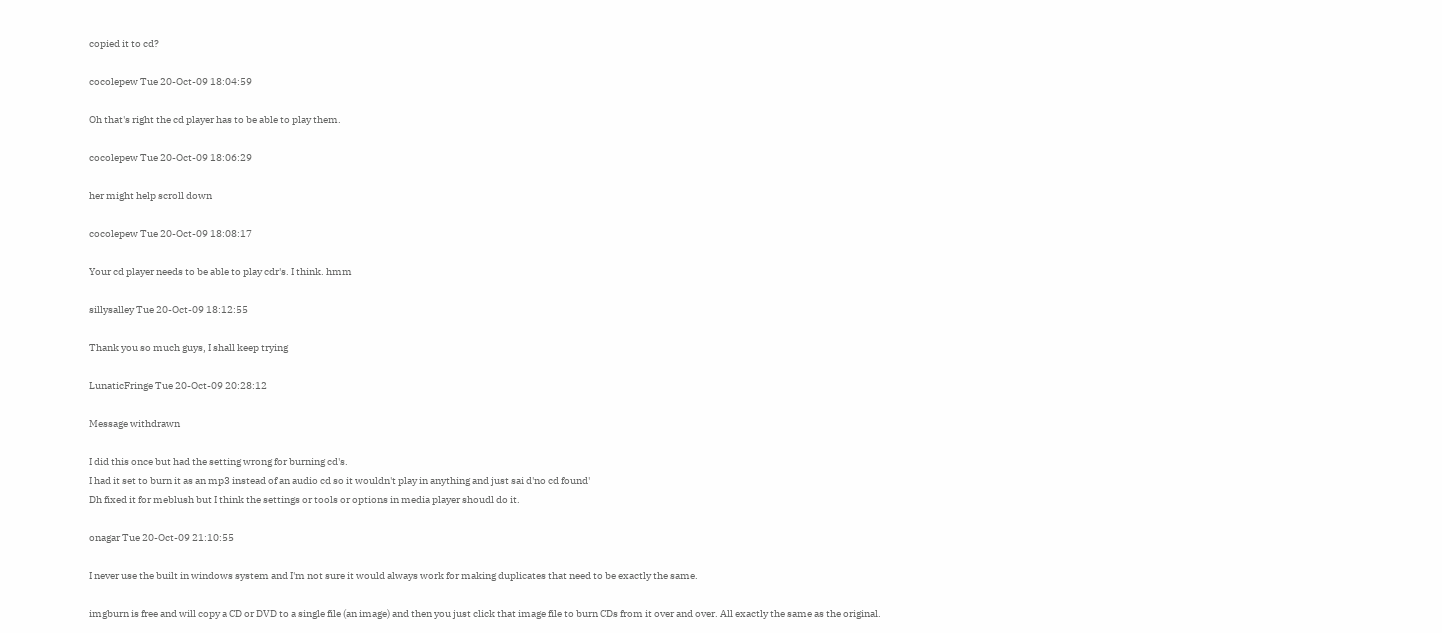copied it to cd?

cocolepew Tue 20-Oct-09 18:04:59

Oh that's right the cd player has to be able to play them.

cocolepew Tue 20-Oct-09 18:06:29

her might help scroll down

cocolepew Tue 20-Oct-09 18:08:17

Your cd player needs to be able to play cdr's. I think. hmm

sillysalley Tue 20-Oct-09 18:12:55

Thank you so much guys, I shall keep trying

LunaticFringe Tue 20-Oct-09 20:28:12

Message withdrawn

I did this once but had the setting wrong for burning cd's.
I had it set to burn it as an mp3 instead of an audio cd so it wouldn't play in anything and just sai d'no cd found'
Dh fixed it for meblush but I think the settings or tools or options in media player shoudl do it.

onagar Tue 20-Oct-09 21:10:55

I never use the built in windows system and I'm not sure it would always work for making duplicates that need to be exactly the same.

imgburn is free and will copy a CD or DVD to a single file (an image) and then you just click that image file to burn CDs from it over and over. All exactly the same as the original.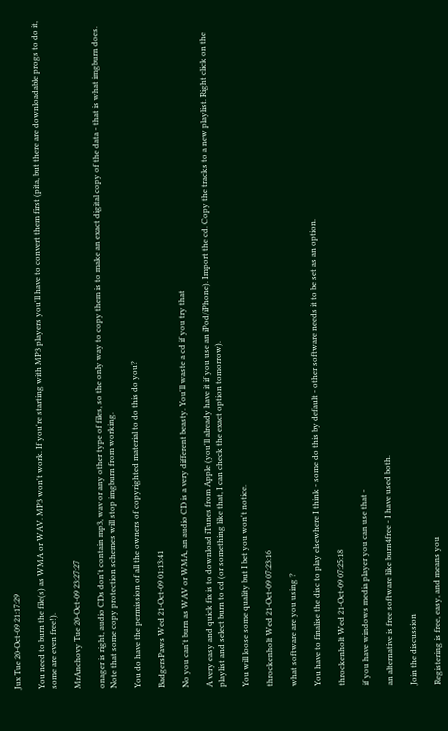Jux Tue 20-Oct-09 21:17:29

You need to burn the file(s) as WMA or WAV. MP3 won't work. If you're starting with MP3 players you'll have to convert them first (pita, but there are downloadable progs to do it, some are even free!).

MrAnchovy Tue 20-Oct-09 23:27:27

onager is right, audio CDs don't contain mp3, wav or any other type of files, so the only way to copy them is to make an exact digital copy of the data - that is what imgburn does. Note that some copy protection schemes will stop imgburn from working.

You do have the permission of all the owners of copyrighted material to do this do you?

BadgersPaws Wed 21-Oct-09 01:13:41

No you can't burn as WAV or WMA, an audio CD is a very different beasty. You'll waste a cd if you try that

A very easy and quick fix is to download iTunes from Apple (you'll already have it if you use an iPod/iPhone). Import the cd. Copy the tracks to a new playlist. Right click on the playlist and select burn to cd (or something like that, I can check the exact option tomorrow).

You will loose some quality but I bet you won't notice.

throckenholt Wed 21-Oct-09 07:23:16

what software are you using ?

You have to finalise the disc to play elsewhere I think - some do this by default - other software needs it to be set as an option.

throckenholt Wed 21-Oct-09 07:25:18

if you have windows media player you can use that -

an alternative is free software like burn4free - I have used both.

Join the discussion

Registering is free, easy, and means you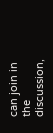can join in the discussion,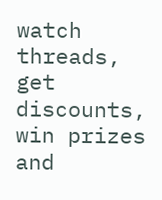watch threads, get discounts, win prizes and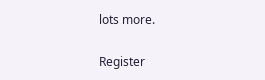lots more.

Register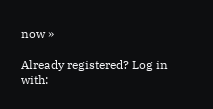now »

Already registered? Log in with: